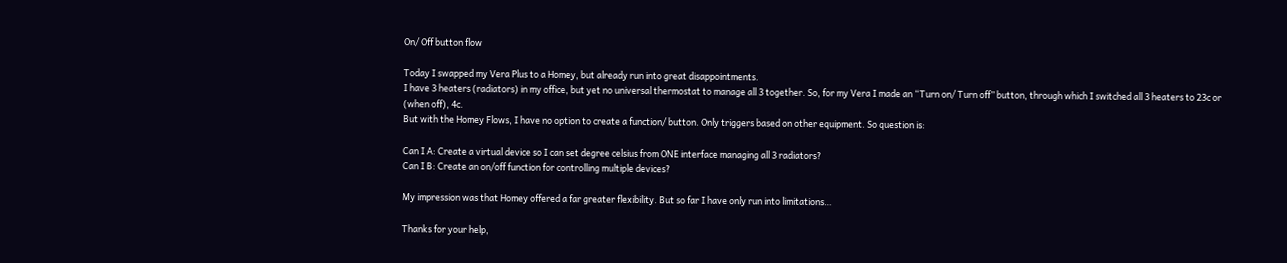On/ Off button flow

Today I swapped my Vera Plus to a Homey, but already run into great disappointments.
I have 3 heaters (radiators) in my office, but yet no universal thermostat to manage all 3 together. So, for my Vera I made an “Turn on/ Turn off” button, through which I switched all 3 heaters to 23c or (when off), 4c.
But with the Homey Flows, I have no option to create a function/ button. Only triggers based on other equipment. So question is:

Can I A: Create a virtual device so I can set degree celsius from ONE interface managing all 3 radiators?
Can I B: Create an on/off function for controlling multiple devices?

My impression was that Homey offered a far greater flexibility. But so far I have only run into limitations…

Thanks for your help,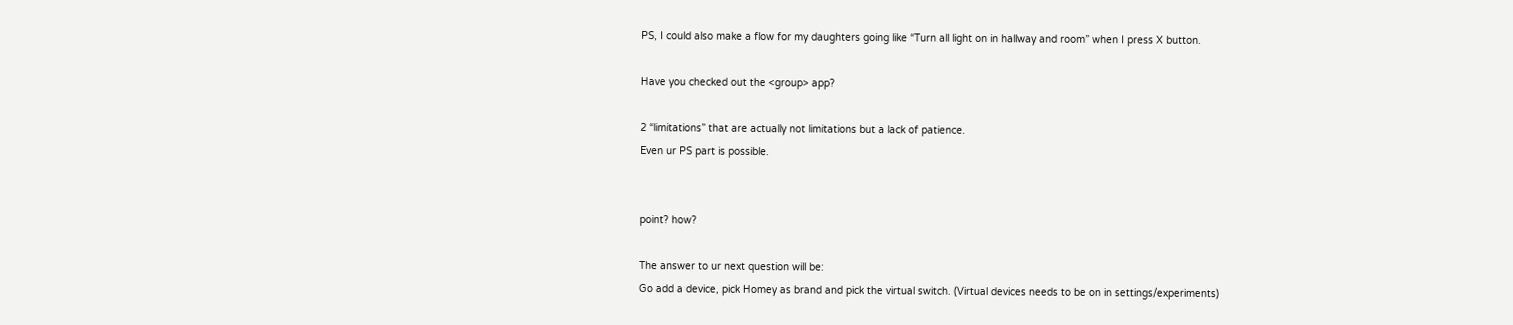PS, I could also make a flow for my daughters going like “Turn all light on in hallway and room” when I press X button.

Have you checked out the <group> app?

2 “limitations” that are actually not limitations but a lack of patience.
Even ur PS part is possible.


point? how?

The answer to ur next question will be:
Go add a device, pick Homey as brand and pick the virtual switch. (Virtual devices needs to be on in settings/experiments)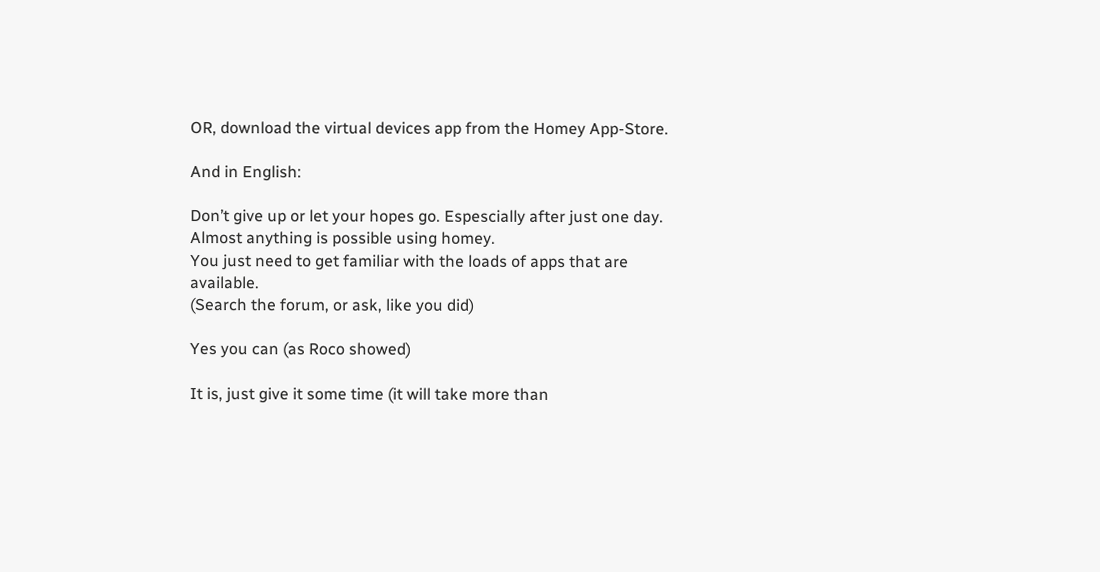OR, download the virtual devices app from the Homey App-Store.

And in English:

Don’t give up or let your hopes go. Espescially after just one day.
Almost anything is possible using homey.
You just need to get familiar with the loads of apps that are available.
(Search the forum, or ask, like you did)

Yes you can (as Roco showed)

It is, just give it some time (it will take more than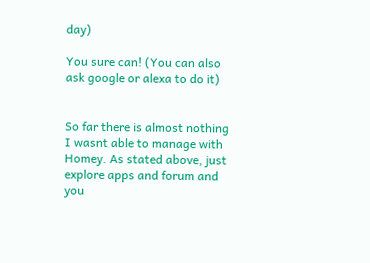day)

You sure can! (You can also ask google or alexa to do it)


So far there is almost nothing I wasnt able to manage with Homey. As stated above, just explore apps and forum and you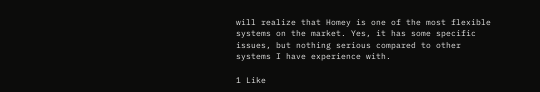will realize that Homey is one of the most flexible systems on the market. Yes, it has some specific issues, but nothing serious compared to other systems I have experience with.

1 Like